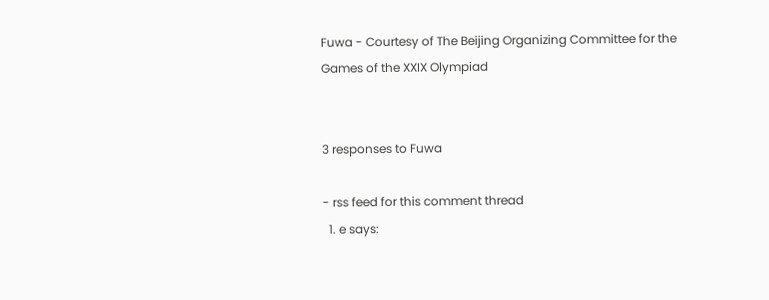Fuwa - Courtesy of The Beijing Organizing Committee for the Games of the XXIX Olympiad


3 responses to Fuwa

- rss feed for this comment thread
  1. e says: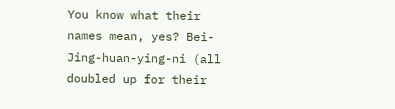You know what their names mean, yes? Bei-Jing-huan-ying-ni (all doubled up for their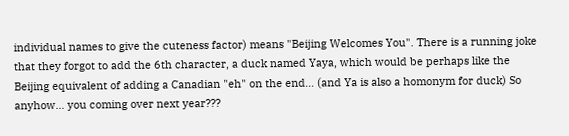individual names to give the cuteness factor) means "Beijing Welcomes You". There is a running joke that they forgot to add the 6th character, a duck named Yaya, which would be perhaps like the Beijing equivalent of adding a Canadian "eh" on the end… (and Ya is also a homonym for duck) So anyhow… you coming over next year???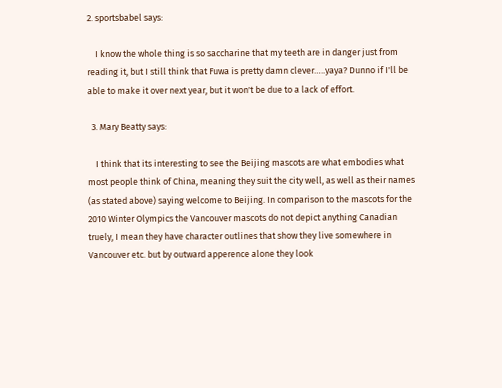2. sportsbabel says:

    I know the whole thing is so saccharine that my teeth are in danger just from reading it, but I still think that Fuwa is pretty damn clever…..yaya? Dunno if I'll be able to make it over next year, but it won't be due to a lack of effort.

  3. Mary Beatty says:

    I think that its interesting to see the Beijing mascots are what embodies what most people think of China, meaning they suit the city well, as well as their names (as stated above) saying welcome to Beijing. In comparison to the mascots for the 2010 Winter Olympics the Vancouver mascots do not depict anything Canadian truely, I mean they have character outlines that show they live somewhere in Vancouver etc. but by outward apperence alone they look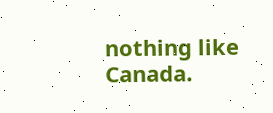nothing like Canada.